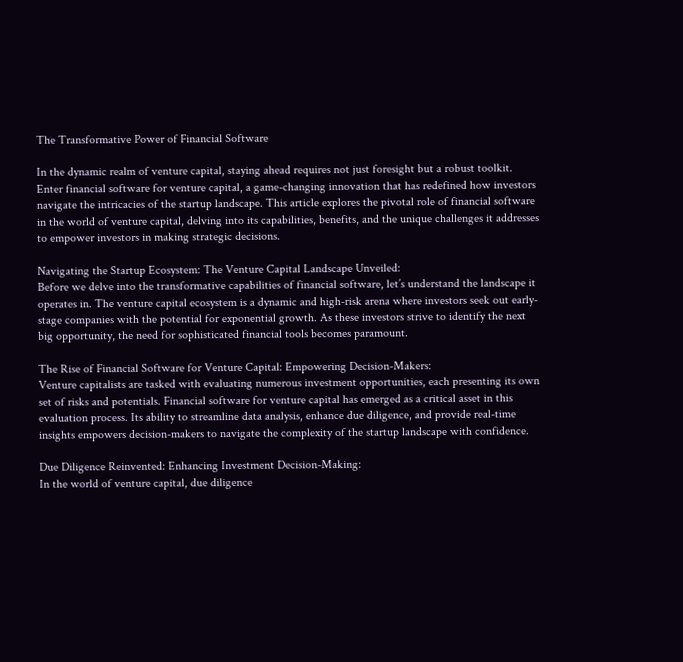The Transformative Power of Financial Software

In the dynamic realm of venture capital, staying ahead requires not just foresight but a robust toolkit. Enter financial software for venture capital, a game-changing innovation that has redefined how investors navigate the intricacies of the startup landscape. This article explores the pivotal role of financial software in the world of venture capital, delving into its capabilities, benefits, and the unique challenges it addresses to empower investors in making strategic decisions.

Navigating the Startup Ecosystem: The Venture Capital Landscape Unveiled:
Before we delve into the transformative capabilities of financial software, let’s understand the landscape it operates in. The venture capital ecosystem is a dynamic and high-risk arena where investors seek out early-stage companies with the potential for exponential growth. As these investors strive to identify the next big opportunity, the need for sophisticated financial tools becomes paramount.

The Rise of Financial Software for Venture Capital: Empowering Decision-Makers:
Venture capitalists are tasked with evaluating numerous investment opportunities, each presenting its own set of risks and potentials. Financial software for venture capital has emerged as a critical asset in this evaluation process. Its ability to streamline data analysis, enhance due diligence, and provide real-time insights empowers decision-makers to navigate the complexity of the startup landscape with confidence.

Due Diligence Reinvented: Enhancing Investment Decision-Making:
In the world of venture capital, due diligence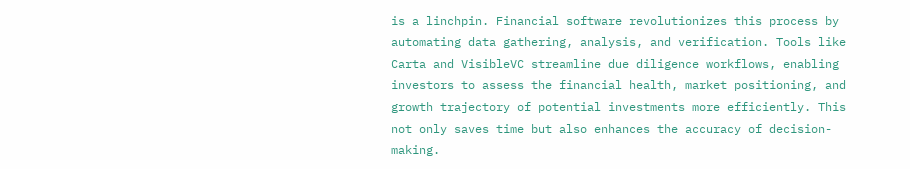is a linchpin. Financial software revolutionizes this process by automating data gathering, analysis, and verification. Tools like Carta and VisibleVC streamline due diligence workflows, enabling investors to assess the financial health, market positioning, and growth trajectory of potential investments more efficiently. This not only saves time but also enhances the accuracy of decision-making.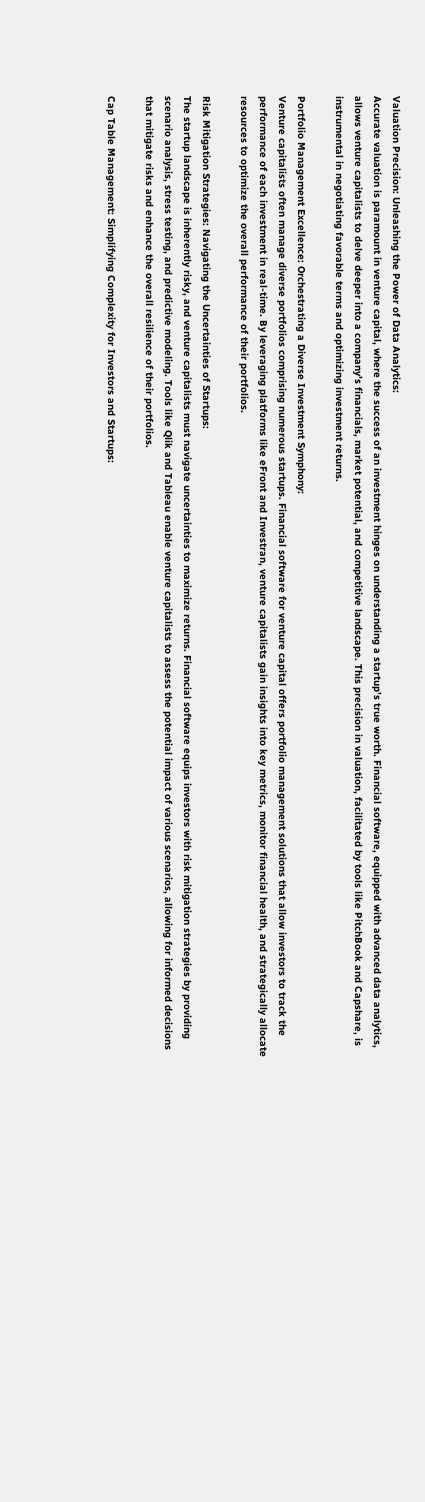Valuation Precision: Unleashing the Power of Data Analytics:
Accurate valuation is paramount in venture capital, where the success of an investment hinges on understanding a startup’s true worth. Financial software, equipped with advanced data analytics, allows venture capitalists to delve deeper into a company’s financials, market potential, and competitive landscape. This precision in valuation, facilitated by tools like PitchBook and Capshare, is instrumental in negotiating favorable terms and optimizing investment returns.

Portfolio Management Excellence: Orchestrating a Diverse Investment Symphony:
Venture capitalists often manage diverse portfolios comprising numerous startups. Financial software for venture capital offers portfolio management solutions that allow investors to track the performance of each investment in real-time. By leveraging platforms like eFront and Investran, venture capitalists gain insights into key metrics, monitor financial health, and strategically allocate resources to optimize the overall performance of their portfolios.

Risk Mitigation Strategies: Navigating the Uncertainties of Startups:
The startup landscape is inherently risky, and venture capitalists must navigate uncertainties to maximize returns. Financial software equips investors with risk mitigation strategies by providing scenario analysis, stress testing, and predictive modeling. Tools like Qlik and Tableau enable venture capitalists to assess the potential impact of various scenarios, allowing for informed decisions that mitigate risks and enhance the overall resilience of their portfolios.

Cap Table Management: Simplifying Complexity for Investors and Startups: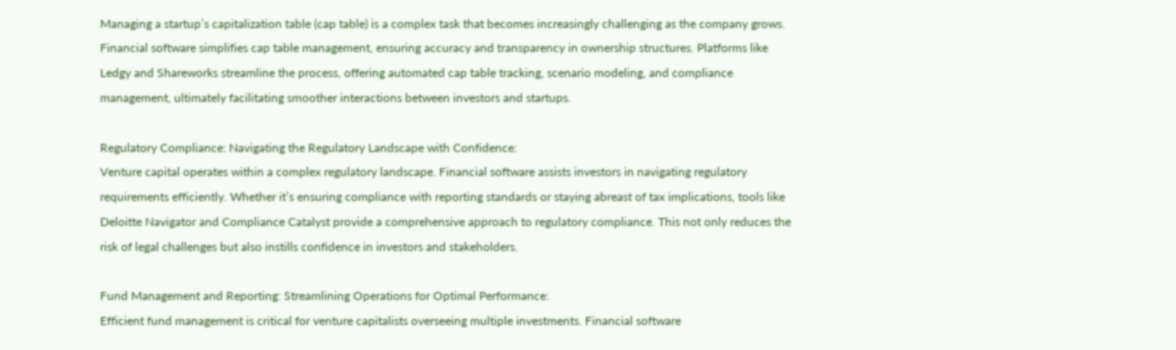Managing a startup’s capitalization table (cap table) is a complex task that becomes increasingly challenging as the company grows. Financial software simplifies cap table management, ensuring accuracy and transparency in ownership structures. Platforms like Ledgy and Shareworks streamline the process, offering automated cap table tracking, scenario modeling, and compliance management, ultimately facilitating smoother interactions between investors and startups.

Regulatory Compliance: Navigating the Regulatory Landscape with Confidence:
Venture capital operates within a complex regulatory landscape. Financial software assists investors in navigating regulatory requirements efficiently. Whether it’s ensuring compliance with reporting standards or staying abreast of tax implications, tools like Deloitte Navigator and Compliance Catalyst provide a comprehensive approach to regulatory compliance. This not only reduces the risk of legal challenges but also instills confidence in investors and stakeholders.

Fund Management and Reporting: Streamlining Operations for Optimal Performance:
Efficient fund management is critical for venture capitalists overseeing multiple investments. Financial software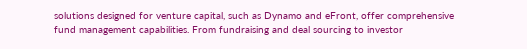solutions designed for venture capital, such as Dynamo and eFront, offer comprehensive fund management capabilities. From fundraising and deal sourcing to investor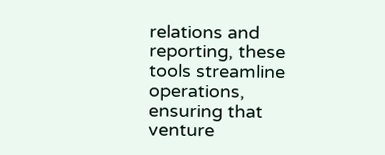relations and reporting, these tools streamline operations, ensuring that venture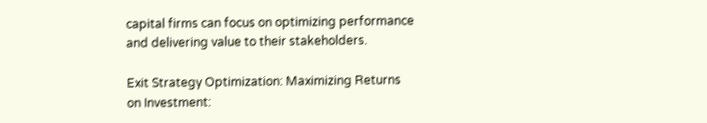capital firms can focus on optimizing performance and delivering value to their stakeholders.

Exit Strategy Optimization: Maximizing Returns on Investment: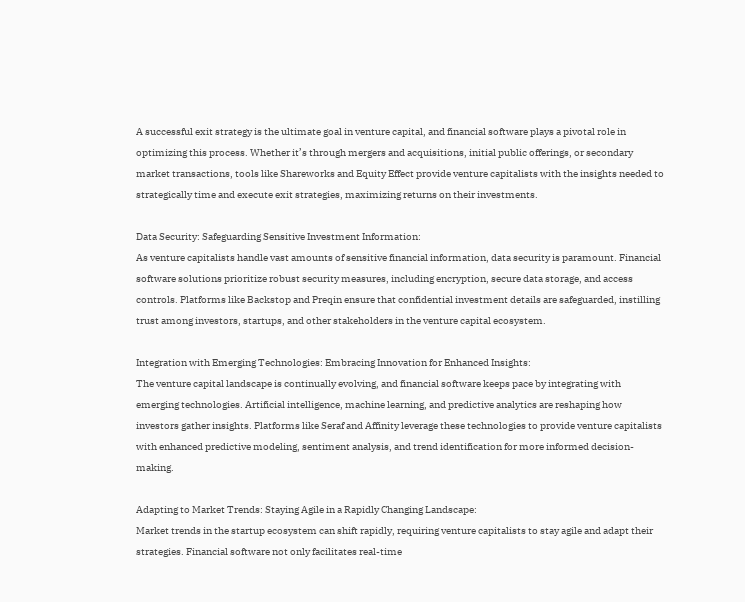A successful exit strategy is the ultimate goal in venture capital, and financial software plays a pivotal role in optimizing this process. Whether it’s through mergers and acquisitions, initial public offerings, or secondary market transactions, tools like Shareworks and Equity Effect provide venture capitalists with the insights needed to strategically time and execute exit strategies, maximizing returns on their investments.

Data Security: Safeguarding Sensitive Investment Information:
As venture capitalists handle vast amounts of sensitive financial information, data security is paramount. Financial software solutions prioritize robust security measures, including encryption, secure data storage, and access controls. Platforms like Backstop and Preqin ensure that confidential investment details are safeguarded, instilling trust among investors, startups, and other stakeholders in the venture capital ecosystem.

Integration with Emerging Technologies: Embracing Innovation for Enhanced Insights:
The venture capital landscape is continually evolving, and financial software keeps pace by integrating with emerging technologies. Artificial intelligence, machine learning, and predictive analytics are reshaping how investors gather insights. Platforms like Seraf and Affinity leverage these technologies to provide venture capitalists with enhanced predictive modeling, sentiment analysis, and trend identification for more informed decision-making.

Adapting to Market Trends: Staying Agile in a Rapidly Changing Landscape:
Market trends in the startup ecosystem can shift rapidly, requiring venture capitalists to stay agile and adapt their strategies. Financial software not only facilitates real-time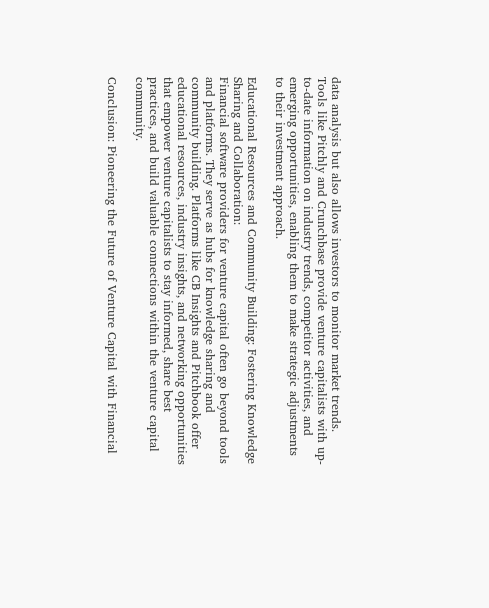data analysis but also allows investors to monitor market trends. Tools like Pitchly and Crunchbase provide venture capitalists with up-to-date information on industry trends, competitor activities, and emerging opportunities, enabling them to make strategic adjustments to their investment approach.

Educational Resources and Community Building: Fostering Knowledge Sharing and Collaboration:
Financial software providers for venture capital often go beyond tools and platforms. They serve as hubs for knowledge sharing and community building. Platforms like CB Insights and Pitchbook offer educational resources, industry insights, and networking opportunities that empower venture capitalists to stay informed, share best practices, and build valuable connections within the venture capital community.

Conclusion: Pioneering the Future of Venture Capital with Financial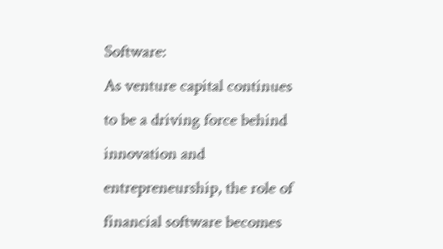Software:
As venture capital continues to be a driving force behind innovation and entrepreneurship, the role of financial software becomes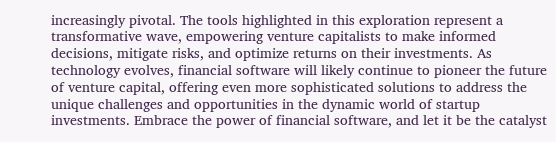increasingly pivotal. The tools highlighted in this exploration represent a transformative wave, empowering venture capitalists to make informed decisions, mitigate risks, and optimize returns on their investments. As technology evolves, financial software will likely continue to pioneer the future of venture capital, offering even more sophisticated solutions to address the unique challenges and opportunities in the dynamic world of startup investments. Embrace the power of financial software, and let it be the catalyst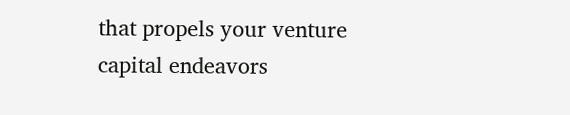that propels your venture capital endeavors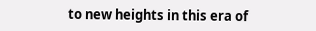to new heights in this era of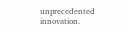unprecedented innovation.